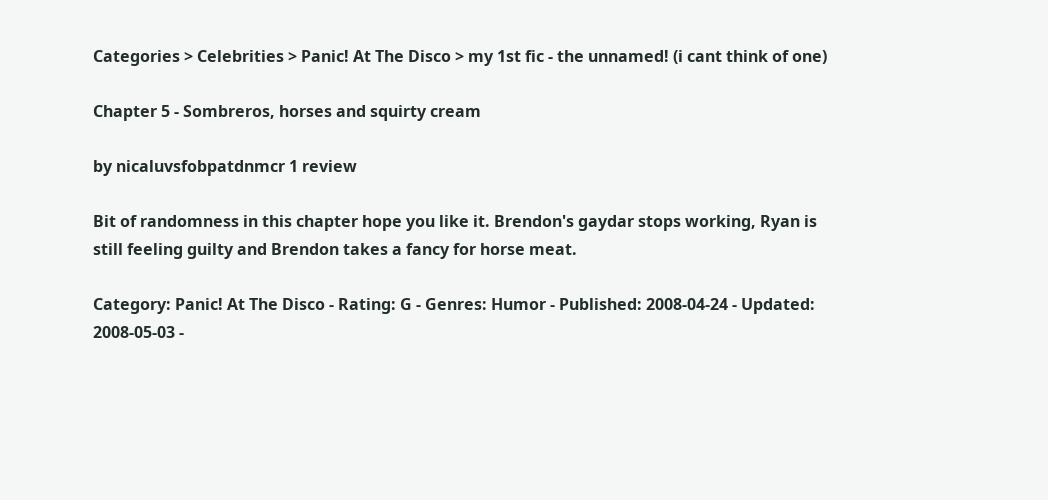Categories > Celebrities > Panic! At The Disco > my 1st fic - the unnamed! (i cant think of one)

Chapter 5 - Sombreros, horses and squirty cream

by nicaluvsfobpatdnmcr 1 review

Bit of randomness in this chapter hope you like it. Brendon's gaydar stops working, Ryan is still feeling guilty and Brendon takes a fancy for horse meat.

Category: Panic! At The Disco - Rating: G - Genres: Humor - Published: 2008-04-24 - Updated: 2008-05-03 -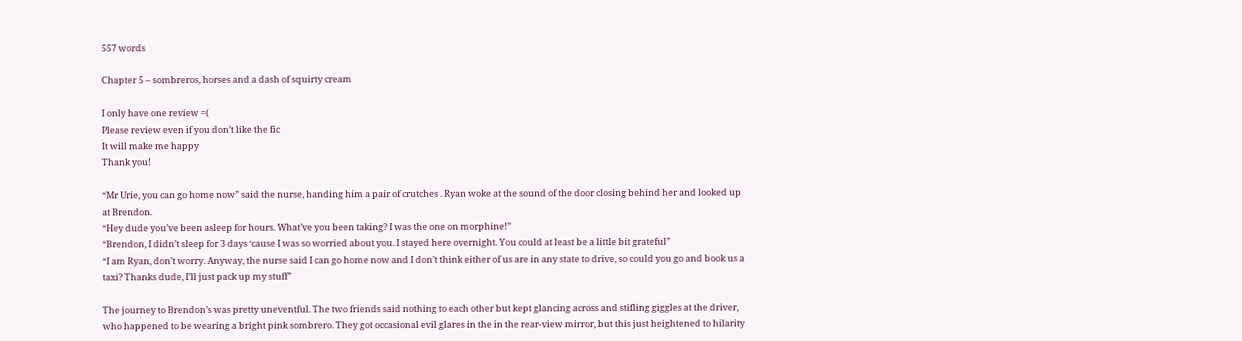557 words

Chapter 5 – sombreros, horses and a dash of squirty cream

I only have one review =(
Please review even if you don’t like the fic
It will make me happy
Thank you!

“Mr Urie, you can go home now” said the nurse, handing him a pair of crutches . Ryan woke at the sound of the door closing behind her and looked up at Brendon.
“Hey dude you’ve been asleep for hours. What’ve you been taking? I was the one on morphine!”
“Brendon, I didn’t sleep for 3 days ‘cause I was so worried about you. I stayed here overnight. You could at least be a little bit grateful”
“I am Ryan, don’t worry. Anyway, the nurse said I can go home now and I don’t think either of us are in any state to drive, so could you go and book us a taxi? Thanks dude, I’ll just pack up my stuff”

The journey to Brendon’s was pretty uneventful. The two friends said nothing to each other but kept glancing across and stifling giggles at the driver, who happened to be wearing a bright pink sombrero. They got occasional evil glares in the in the rear-view mirror, but this just heightened to hilarity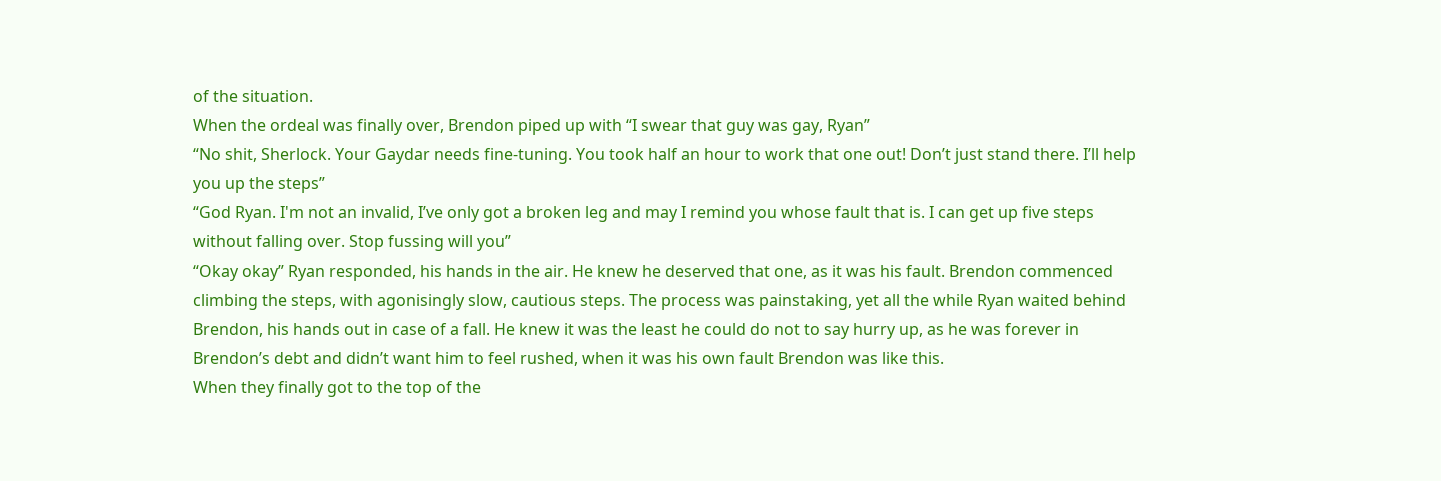of the situation.
When the ordeal was finally over, Brendon piped up with “I swear that guy was gay, Ryan”
“No shit, Sherlock. Your Gaydar needs fine-tuning. You took half an hour to work that one out! Don’t just stand there. I’ll help you up the steps”
“God Ryan. I'm not an invalid, I’ve only got a broken leg and may I remind you whose fault that is. I can get up five steps without falling over. Stop fussing will you”
“Okay okay” Ryan responded, his hands in the air. He knew he deserved that one, as it was his fault. Brendon commenced climbing the steps, with agonisingly slow, cautious steps. The process was painstaking, yet all the while Ryan waited behind Brendon, his hands out in case of a fall. He knew it was the least he could do not to say hurry up, as he was forever in Brendon’s debt and didn’t want him to feel rushed, when it was his own fault Brendon was like this.
When they finally got to the top of the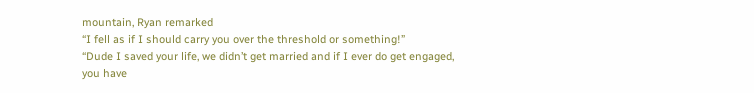mountain, Ryan remarked
“I fell as if I should carry you over the threshold or something!”
“Dude I saved your life, we didn’t get married and if I ever do get engaged, you have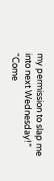my permission to slap me into next Wednesday!”
“Come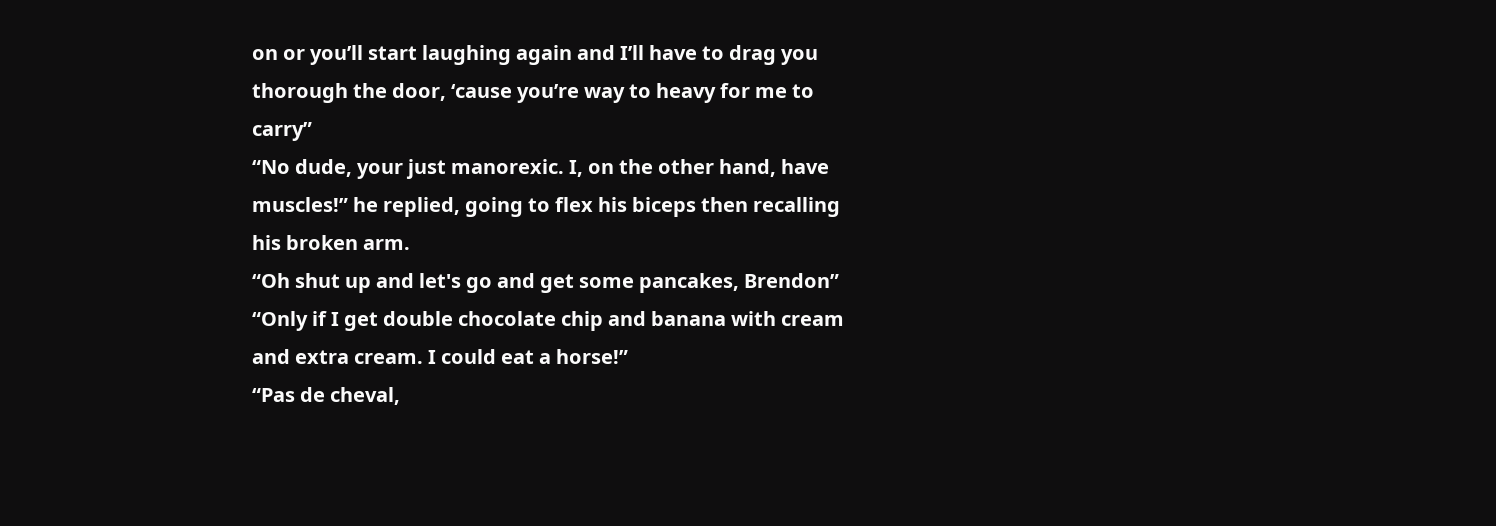on or you’ll start laughing again and I’ll have to drag you thorough the door, ‘cause you’re way to heavy for me to carry”
“No dude, your just manorexic. I, on the other hand, have muscles!” he replied, going to flex his biceps then recalling his broken arm.
“Oh shut up and let's go and get some pancakes, Brendon”
“Only if I get double chocolate chip and banana with cream and extra cream. I could eat a horse!”
“Pas de cheval,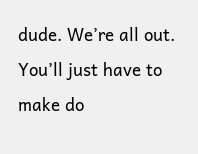dude. We’re all out. You’ll just have to make do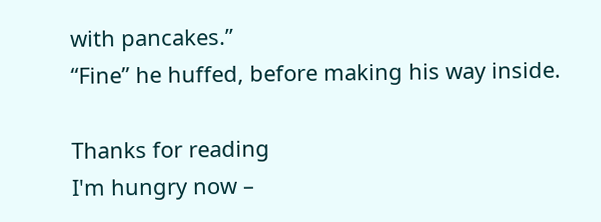with pancakes.”
“Fine” he huffed, before making his way inside.

Thanks for reading
I'm hungry now –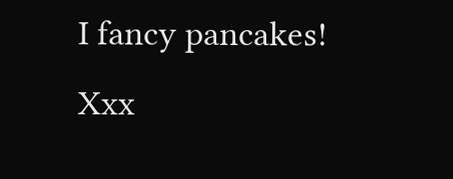I fancy pancakes!
Xxx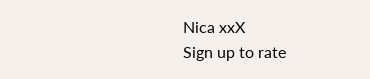Nica xxX
Sign up to rate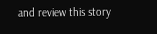and review this story